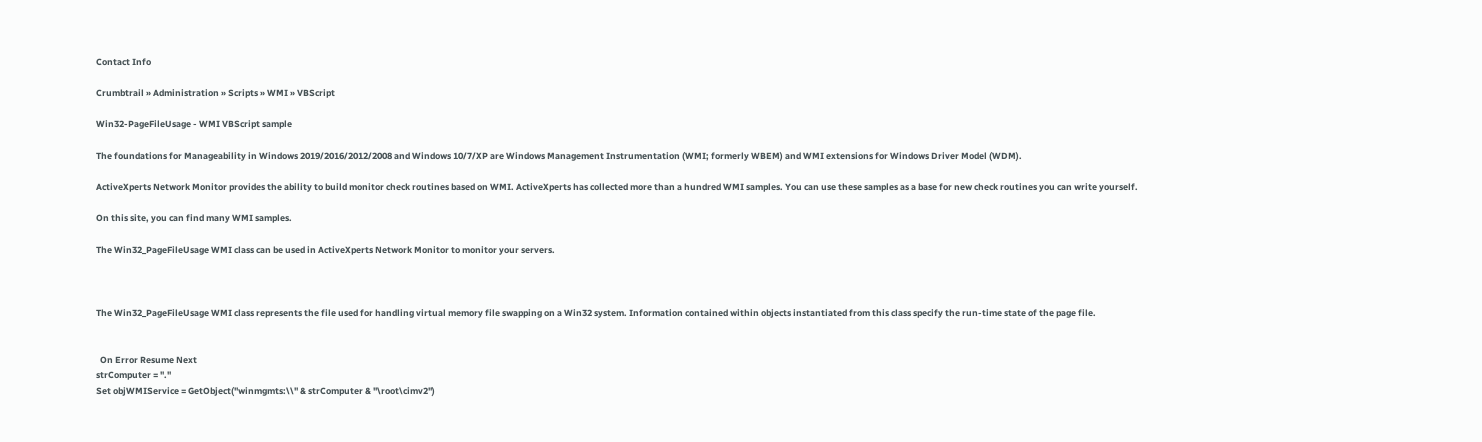Contact Info

Crumbtrail » Administration » Scripts » WMI » VBScript

Win32-PageFileUsage - WMI VBScript sample

The foundations for Manageability in Windows 2019/2016/2012/2008 and Windows 10/7/XP are Windows Management Instrumentation (WMI; formerly WBEM) and WMI extensions for Windows Driver Model (WDM).

ActiveXperts Network Monitor provides the ability to build monitor check routines based on WMI. ActiveXperts has collected more than a hundred WMI samples. You can use these samples as a base for new check routines you can write yourself.

On this site, you can find many WMI samples.

The Win32_PageFileUsage WMI class can be used in ActiveXperts Network Monitor to monitor your servers.



The Win32_PageFileUsage WMI class represents the file used for handling virtual memory file swapping on a Win32 system. Information contained within objects instantiated from this class specify the run-time state of the page file.


  On Error Resume Next
strComputer = "."
Set objWMIService = GetObject("winmgmts:\\" & strComputer & "\root\cimv2")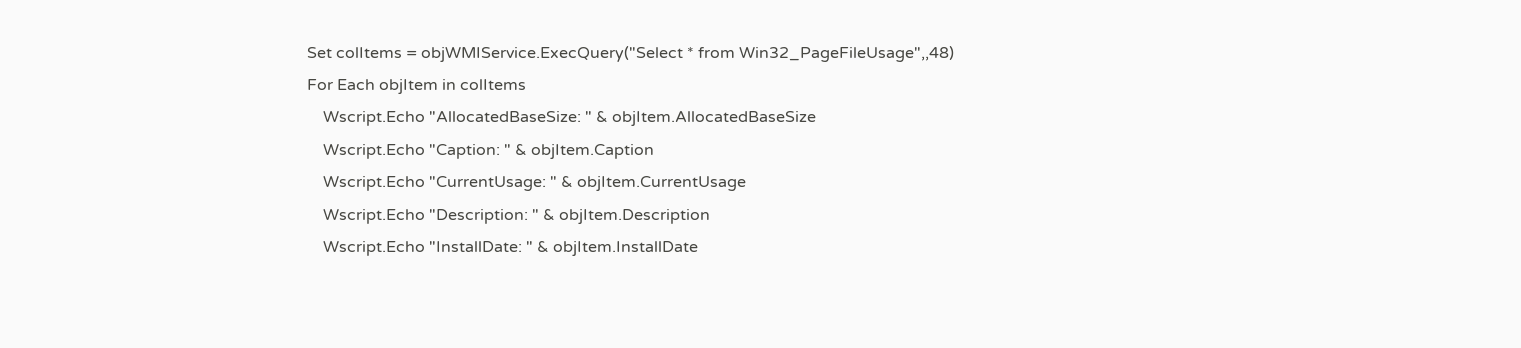Set colItems = objWMIService.ExecQuery("Select * from Win32_PageFileUsage",,48)
For Each objItem in colItems
    Wscript.Echo "AllocatedBaseSize: " & objItem.AllocatedBaseSize
    Wscript.Echo "Caption: " & objItem.Caption
    Wscript.Echo "CurrentUsage: " & objItem.CurrentUsage
    Wscript.Echo "Description: " & objItem.Description
    Wscript.Echo "InstallDate: " & objItem.InstallDate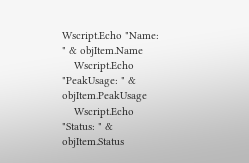Wscript.Echo "Name: " & objItem.Name
    Wscript.Echo "PeakUsage: " & objItem.PeakUsage
    Wscript.Echo "Status: " & objItem.Status